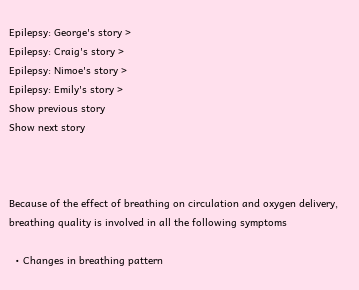Epilepsy: George's story >
Epilepsy: Craig's story >
Epilepsy: Nimoe's story >
Epilepsy: Emily's story >
Show previous story
Show next story



Because of the effect of breathing on circulation and oxygen delivery, breathing quality is involved in all the following symptoms

  • Changes in breathing pattern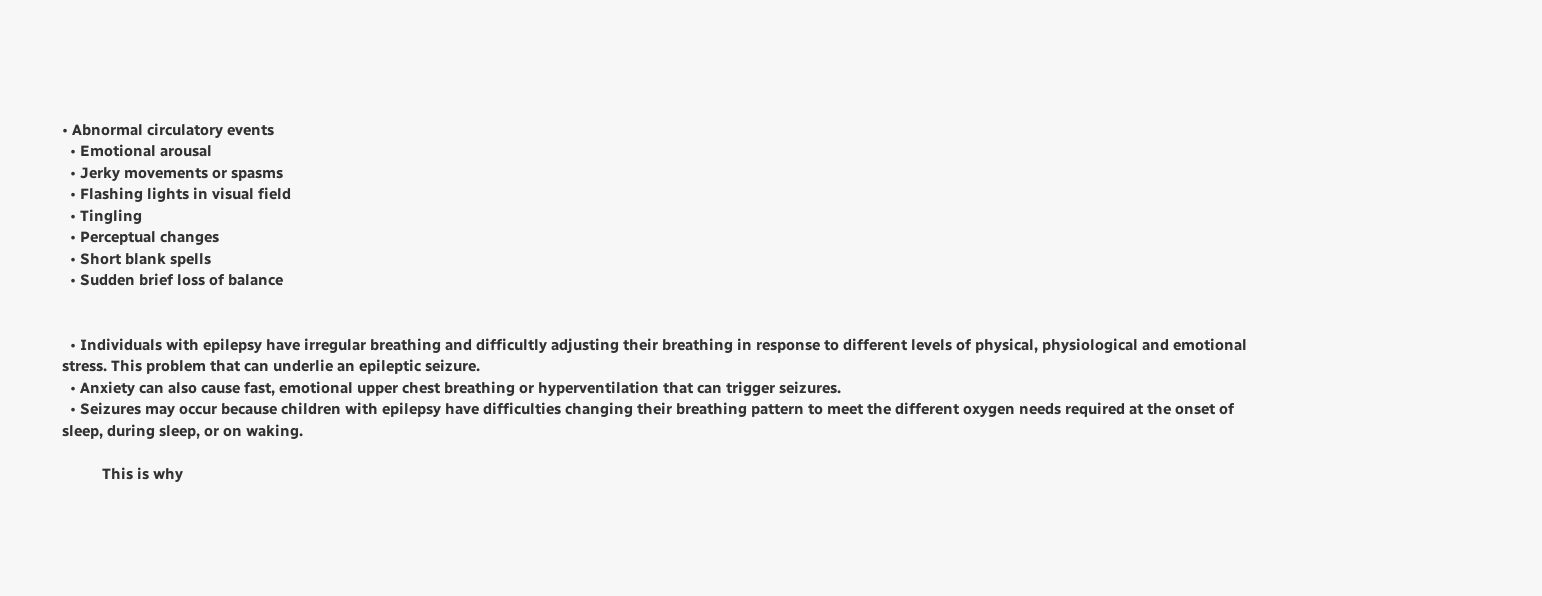• Abnormal circulatory events
  • Emotional arousal
  • Jerky movements or spasms
  • Flashing lights in visual field
  • Tingling
  • Perceptual changes
  • Short blank spells
  • Sudden brief loss of balance


  • Individuals with epilepsy have irregular breathing and difficultly adjusting their breathing in response to different levels of physical, physiological and emotional stress. This problem that can underlie an epileptic seizure.
  • Anxiety can also cause fast, emotional upper chest breathing or hyperventilation that can trigger seizures.
  • Seizures may occur because children with epilepsy have difficulties changing their breathing pattern to meet the different oxygen needs required at the onset of sleep, during sleep, or on waking.

          This is why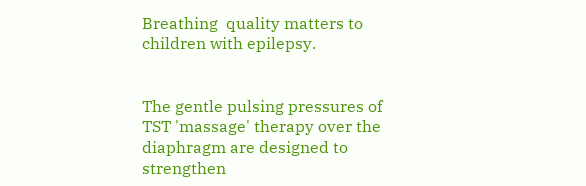Breathing  quality matters to children with epilepsy.


The gentle pulsing pressures of TST 'massage' therapy over the diaphragm are designed to strengthen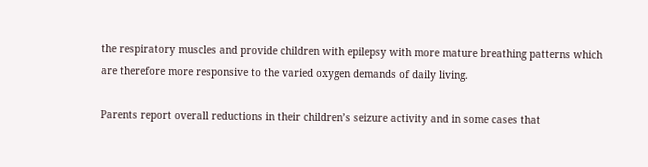the respiratory muscles and provide children with epilepsy with more mature breathing patterns which are therefore more responsive to the varied oxygen demands of daily living.

Parents report overall reductions in their children’s seizure activity and in some cases that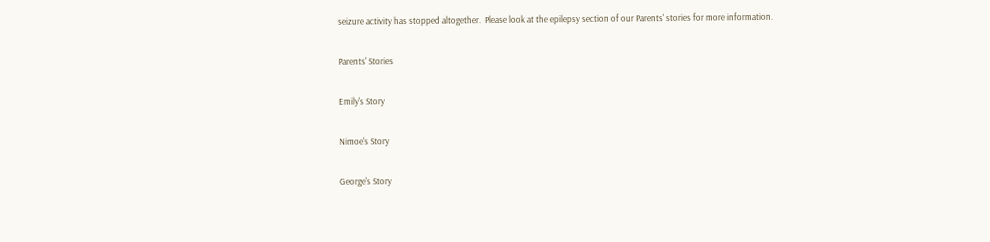seizure activity has stopped altogether.  Please look at the epilepsy section of our Parents' stories for more information.

Parents' Stories

Emily's Story

Nimoe's Story

George's Story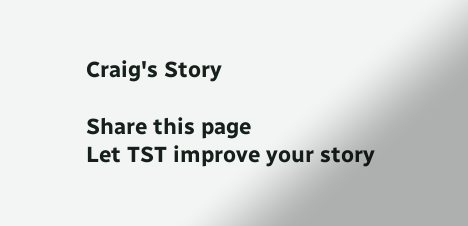Craig's Story

Share this page
Let TST improve your story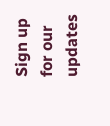Sign up for our updates